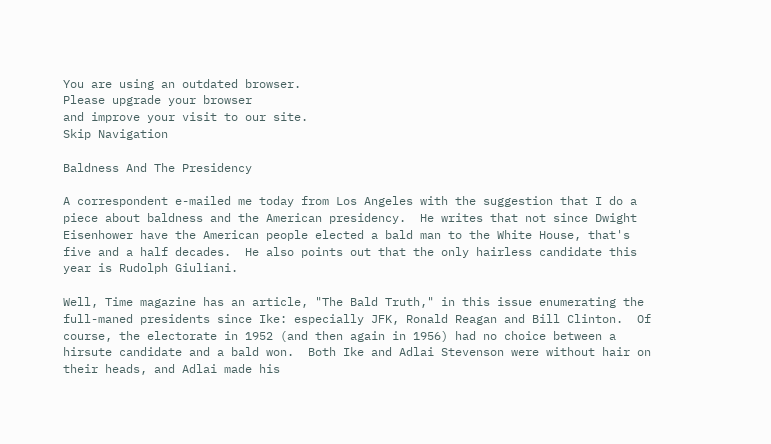You are using an outdated browser.
Please upgrade your browser
and improve your visit to our site.
Skip Navigation

Baldness And The Presidency

A correspondent e-mailed me today from Los Angeles with the suggestion that I do a piece about baldness and the American presidency.  He writes that not since Dwight Eisenhower have the American people elected a bald man to the White House, that's five and a half decades.  He also points out that the only hairless candidate this year is Rudolph Giuliani.

Well, Time magazine has an article, "The Bald Truth," in this issue enumerating the full-maned presidents since Ike: especially JFK, Ronald Reagan and Bill Clinton.  Of course, the electorate in 1952 (and then again in 1956) had no choice between a hirsute candidate and a bald won.  Both Ike and Adlai Stevenson were without hair on their heads, and Adlai made his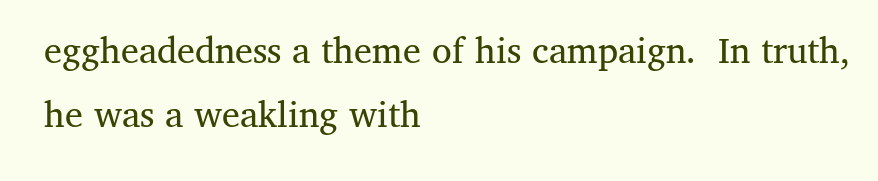eggheadedness a theme of his campaign.  In truth, he was a weakling with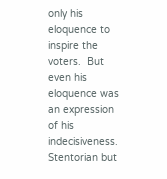only his eloquence to inspire the voters.  But even his eloquence was an expression of his indecisiveness.  Stentorian but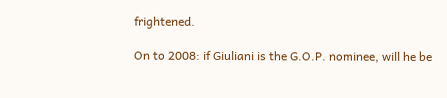frightened.

On to 2008: if Giuliani is the G.O.P. nominee, will he be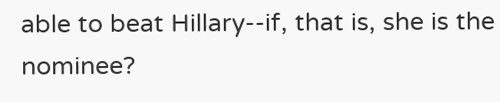able to beat Hillary--if, that is, she is the nominee?